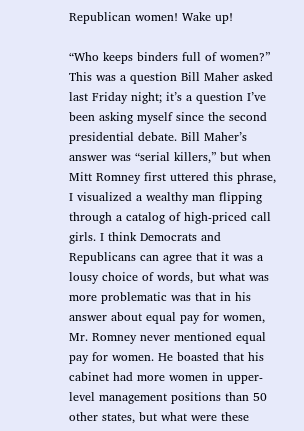Republican women! Wake up!

“Who keeps binders full of women?” This was a question Bill Maher asked last Friday night; it’s a question I’ve been asking myself since the second presidential debate. Bill Maher’s answer was “serial killers,” but when Mitt Romney first uttered this phrase, I visualized a wealthy man flipping through a catalog of high-priced call girls. I think Democrats and Republicans can agree that it was a lousy choice of words, but what was more problematic was that in his answer about equal pay for women, Mr. Romney never mentioned equal pay for women. He boasted that his cabinet had more women in upper-level management positions than 50 other states, but what were these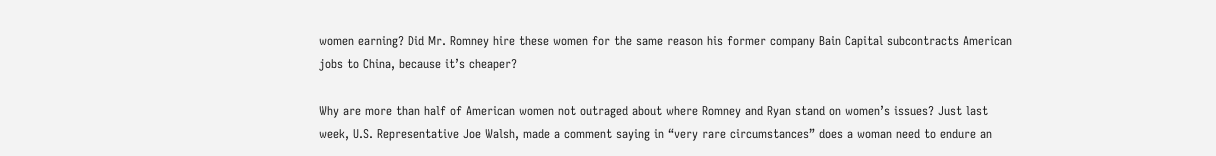women earning? Did Mr. Romney hire these women for the same reason his former company Bain Capital subcontracts American jobs to China, because it’s cheaper?

Why are more than half of American women not outraged about where Romney and Ryan stand on women’s issues? Just last week, U.S. Representative Joe Walsh, made a comment saying in “very rare circumstances” does a woman need to endure an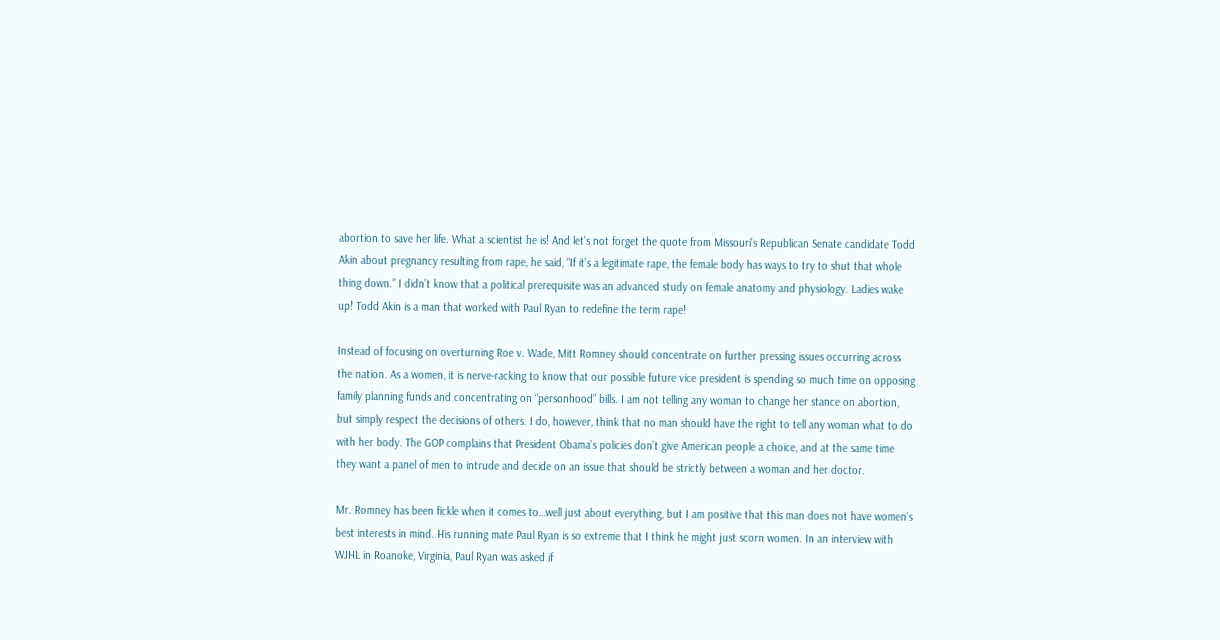abortion to save her life. What a scientist he is! And let’s not forget the quote from Missouri’s Republican Senate candidate Todd Akin about pregnancy resulting from rape, he said, “If it’s a legitimate rape, the female body has ways to try to shut that whole thing down.” I didn’t know that a political prerequisite was an advanced study on female anatomy and physiology. Ladies wake up! Todd Akin is a man that worked with Paul Ryan to redefine the term rape!

Instead of focusing on overturning Roe v. Wade, Mitt Romney should concentrate on further pressing issues occurring across the nation. As a women, it is nerve-racking to know that our possible future vice president is spending so much time on opposing family planning funds and concentrating on “personhood” bills. I am not telling any woman to change her stance on abortion, but simply respect the decisions of others. I do, however, think that no man should have the right to tell any woman what to do with her body. The GOP complains that President Obama’s policies don’t give American people a choice, and at the same time they want a panel of men to intrude and decide on an issue that should be strictly between a woman and her doctor.

Mr. Romney has been fickle when it comes to…well just about everything, but I am positive that this man does not have women’s best interests in mind. His running mate Paul Ryan is so extreme that I think he might just scorn women. In an interview with WJHL in Roanoke, Virginia, Paul Ryan was asked if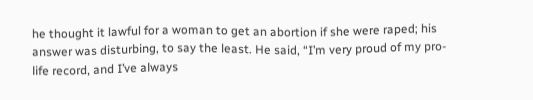he thought it lawful for a woman to get an abortion if she were raped; his answer was disturbing, to say the least. He said, “I’m very proud of my pro-life record, and I’ve always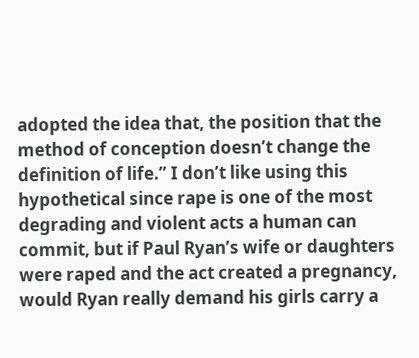adopted the idea that, the position that the method of conception doesn’t change the definition of life.” I don’t like using this hypothetical since rape is one of the most degrading and violent acts a human can commit, but if Paul Ryan’s wife or daughters were raped and the act created a pregnancy, would Ryan really demand his girls carry a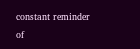constant reminder of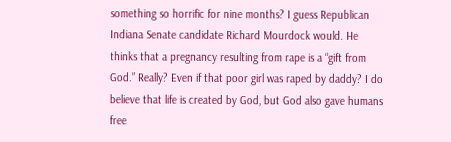something so horrific for nine months? I guess Republican Indiana Senate candidate Richard Mourdock would. He thinks that a pregnancy resulting from rape is a “gift from God.” Really? Even if that poor girl was raped by daddy? I do believe that life is created by God, but God also gave humans free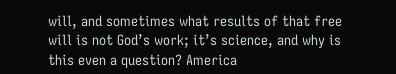will, and sometimes what results of that free will is not God’s work; it’s science, and why is this even a question? America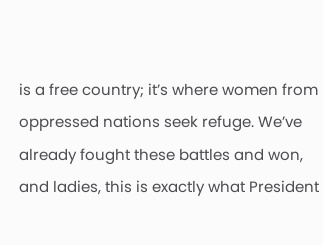is a free country; it’s where women from oppressed nations seek refuge. We’ve already fought these battles and won, and ladies, this is exactly what President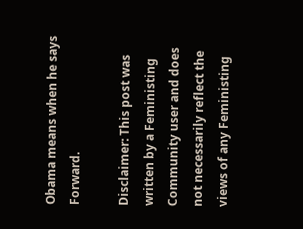Obama means when he says Forward.

Disclaimer: This post was written by a Feministing Community user and does not necessarily reflect the views of any Feministing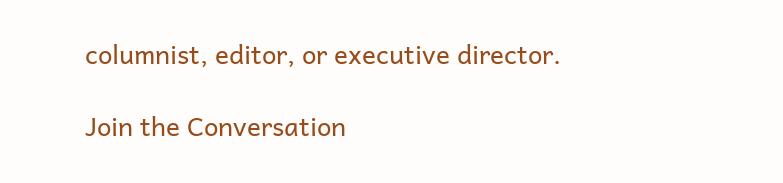columnist, editor, or executive director.

Join the Conversation